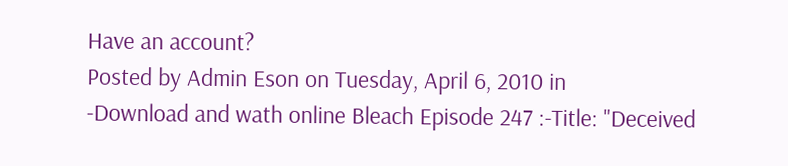Have an account?
Posted by Admin Eson on Tuesday, April 6, 2010 in
-Download and wath online Bleach Episode 247 :-Title: "Deceived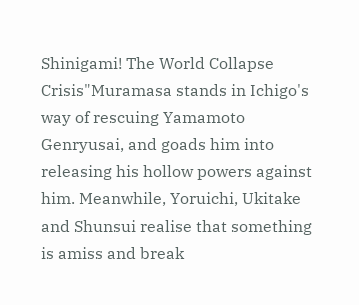Shinigami! The World Collapse Crisis"Muramasa stands in Ichigo's way of rescuing Yamamoto Genryusai, and goads him into releasing his hollow powers against him. Meanwhile, Yoruichi, Ukitake and Shunsui realise that something is amiss and break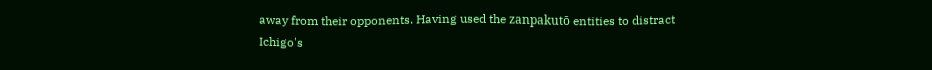away from their opponents. Having used the zanpakutō entities to distract Ichigo's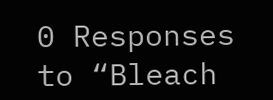0 Responses to “Bleach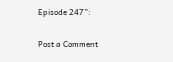Episode 247”:

Post a Comment